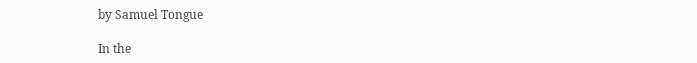by Samuel Tongue

In the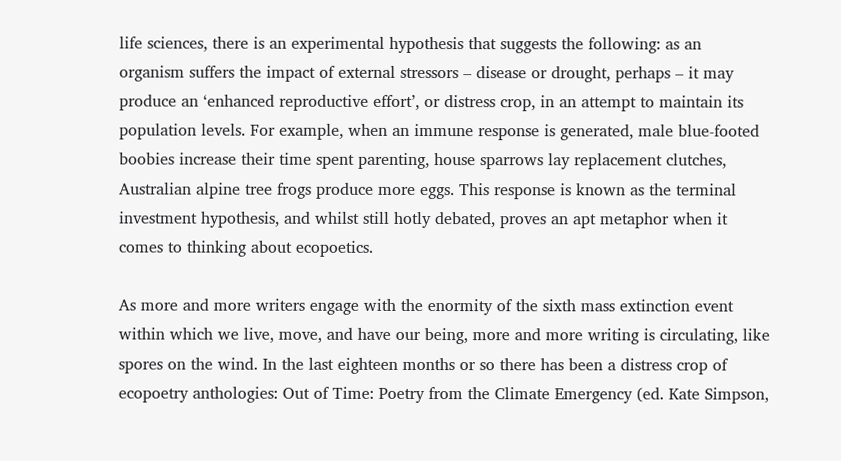life sciences, there is an experimental hypothesis that suggests the following: as an organism suffers the impact of external stressors – disease or drought, perhaps – it may produce an ‘enhanced reproductive effort’, or distress crop, in an attempt to maintain its population levels. For example, when an immune response is generated, male blue-footed boobies increase their time spent parenting, house sparrows lay replacement clutches, Australian alpine tree frogs produce more eggs. This response is known as the terminal investment hypothesis, and whilst still hotly debated, proves an apt metaphor when it comes to thinking about ecopoetics.

As more and more writers engage with the enormity of the sixth mass extinction event within which we live, move, and have our being, more and more writing is circulating, like spores on the wind. In the last eighteen months or so there has been a distress crop of ecopoetry anthologies: Out of Time: Poetry from the Climate Emergency (ed. Kate Simpson,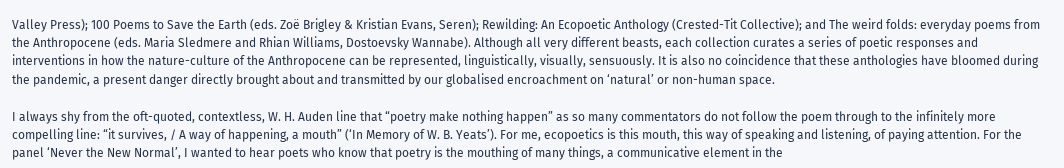Valley Press); 100 Poems to Save the Earth (eds. Zoë Brigley & Kristian Evans, Seren); Rewilding: An Ecopoetic Anthology (Crested-Tit Collective); and The weird folds: everyday poems from the Anthropocene (eds. Maria Sledmere and Rhian Williams, Dostoevsky Wannabe). Although all very different beasts, each collection curates a series of poetic responses and interventions in how the nature-culture of the Anthropocene can be represented, linguistically, visually, sensuously. It is also no coincidence that these anthologies have bloomed during the pandemic, a present danger directly brought about and transmitted by our globalised encroachment on ‘natural’ or non-human space.

I always shy from the oft-quoted, contextless, W. H. Auden line that “poetry make nothing happen” as so many commentators do not follow the poem through to the infinitely more compelling line: “it survives, / A way of happening, a mouth” (‘In Memory of W. B. Yeats’). For me, ecopoetics is this mouth, this way of speaking and listening, of paying attention. For the panel ‘Never the New Normal’, I wanted to hear poets who know that poetry is the mouthing of many things, a communicative element in the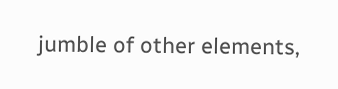jumble of other elements,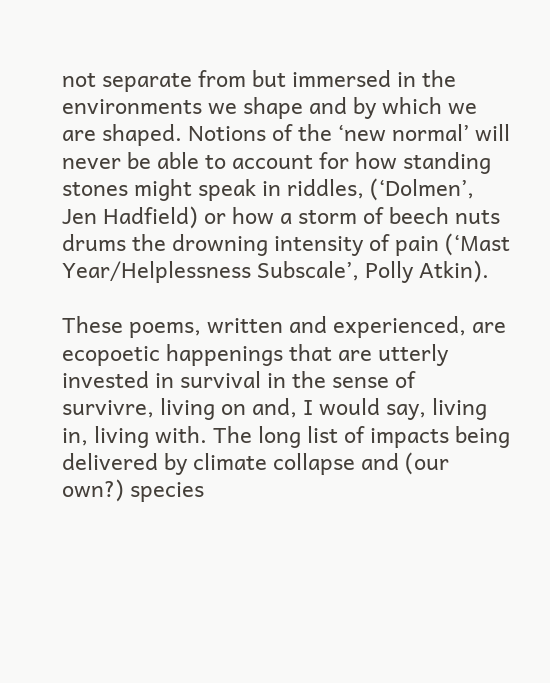not separate from but immersed in the environments we shape and by which we are shaped. Notions of the ‘new normal’ will never be able to account for how standing stones might speak in riddles, (‘Dolmen’, Jen Hadfield) or how a storm of beech nuts drums the drowning intensity of pain (‘Mast Year/Helplessness Subscale’, Polly Atkin).

These poems, written and experienced, are ecopoetic happenings that are utterly invested in survival in the sense of survivre, living on and, I would say, living in, living with. The long list of impacts being delivered by climate collapse and (our own?) species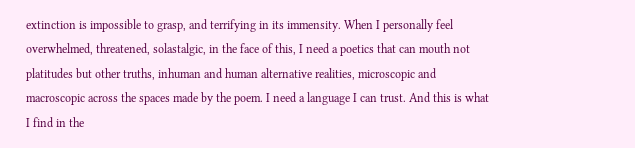extinction is impossible to grasp, and terrifying in its immensity. When I personally feel overwhelmed, threatened, solastalgic, in the face of this, I need a poetics that can mouth not platitudes but other truths, inhuman and human alternative realities, microscopic and macroscopic across the spaces made by the poem. I need a language I can trust. And this is what I find in the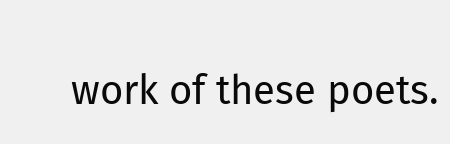work of these poets.